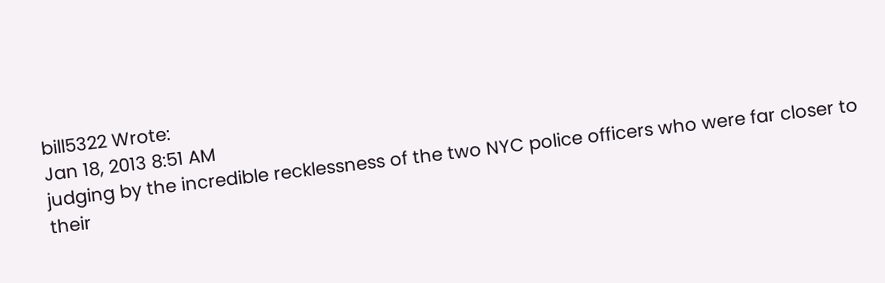bill5322 Wrote:
Jan 18, 2013 8:51 AM
judging by the incredible recklessness of the two NYC police officers who were far closer to their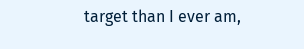target than I ever am,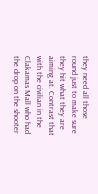they need all those round just to make sure they hit what they are aiming at. Contrast that with the civilian in the Clakamas Mall who had the drop on the shooter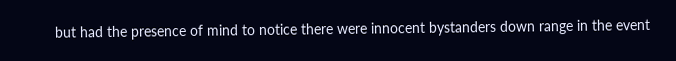but had the presence of mind to notice there were innocent bystanders down range in the event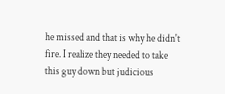he missed and that is why he didn't fire. I realize they needed to take this guy down but judicious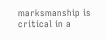marksmanship is critical in a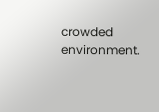crowded environment.